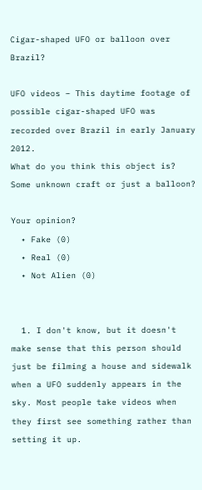Cigar-shaped UFO or balloon over Brazil?

UFO videos – This daytime footage of possible cigar-shaped UFO was recorded over Brazil in early January 2012.
What do you think this object is? Some unknown craft or just a balloon?

Your opinion?
  • Fake (0)
  • Real (0)
  • Not Alien (0)


  1. I don't know, but it doesn't make sense that this person should just be filming a house and sidewalk when a UFO suddenly appears in the sky. Most people take videos when they first see something rather than setting it up.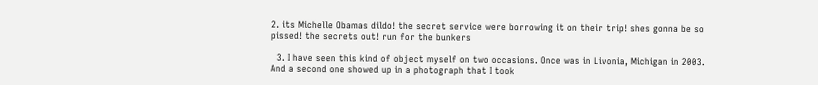2. its Michelle Obamas dildo! the secret service were borrowing it on their trip! shes gonna be so pissed! the secrets out! run for the bunkers

  3. I have seen this kind of object myself on two occasions. Once was in Livonia, Michigan in 2003. And a second one showed up in a photograph that I took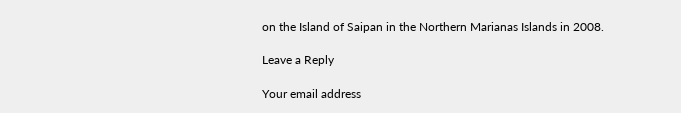on the Island of Saipan in the Northern Marianas Islands in 2008.

Leave a Reply

Your email address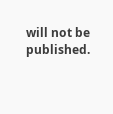will not be published.